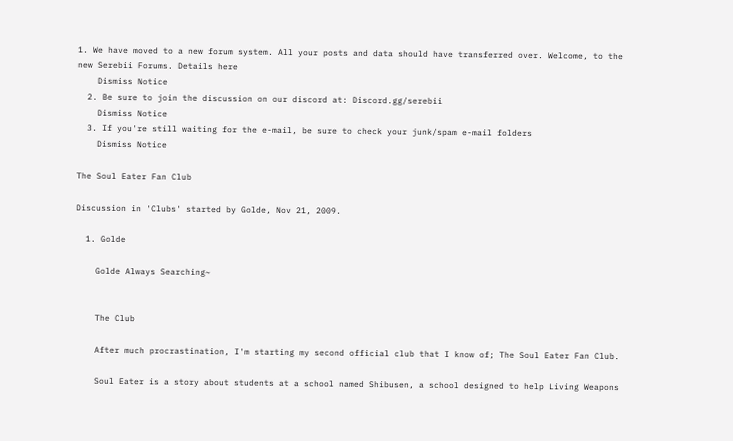1. We have moved to a new forum system. All your posts and data should have transferred over. Welcome, to the new Serebii Forums. Details here
    Dismiss Notice
  2. Be sure to join the discussion on our discord at: Discord.gg/serebii
    Dismiss Notice
  3. If you're still waiting for the e-mail, be sure to check your junk/spam e-mail folders
    Dismiss Notice

The Soul Eater Fan Club

Discussion in 'Clubs' started by Golde, Nov 21, 2009.

  1. Golde

    Golde Always Searching~


    The Club

    After much procrastination, I'm starting my second official club that I know of; The Soul Eater Fan Club.

    Soul Eater is a story about students at a school named Shibusen, a school designed to help Living Weapons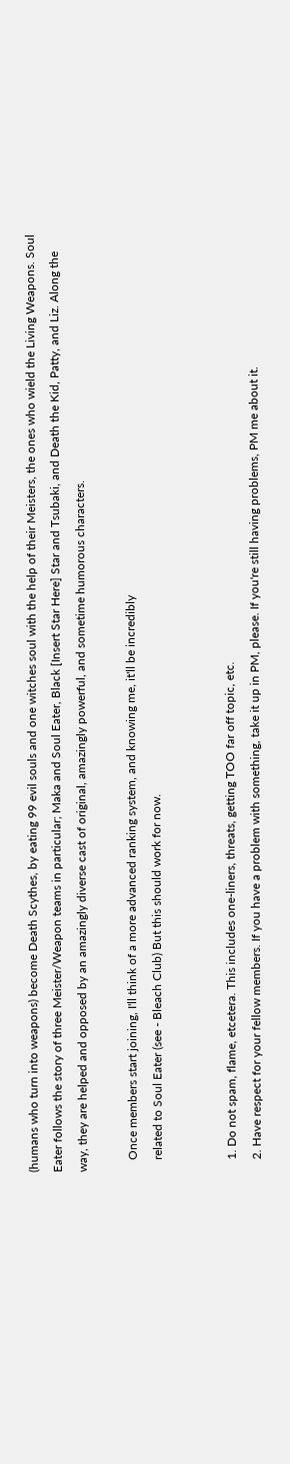(humans who turn into weapons) become Death Scythes, by eating 99 evil souls and one witches soul with the help of their Meisters, the ones who wield the Living Weapons. Soul Eater follows the story of three Meister/Weapon teams in particular; Maka and Soul Eater, Black [Insert Star Here] Star and Tsubaki, and Death the Kid, Patty, and Liz. Along the way, they are helped and opposed by an amazingly diverse cast of original, amazingly powerful, and sometime humorous characters.

    Once members start joining, I'll think of a more advanced ranking system, and knowing me, it'll be incredibly
    related to Soul Eater (see - Bleach Club) But this should work for now.


    1. Do not spam, flame, etcetera. This includes one-liners, threats, getting TOO far off topic, etc.
    2. Have respect for your fellow members. If you have a problem with something, take it up in PM, please. If you're still having problems, PM me about it.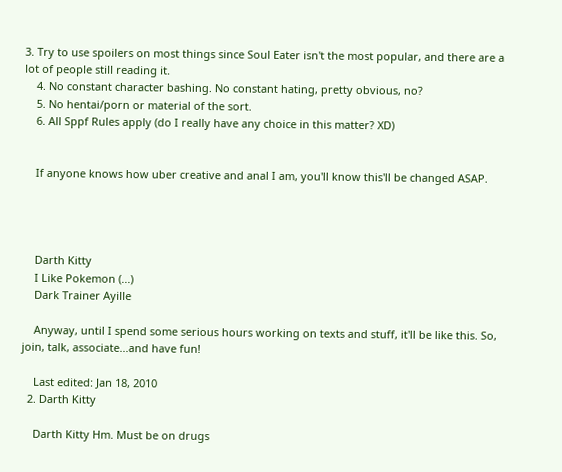3. Try to use spoilers on most things since Soul Eater isn't the most popular, and there are a lot of people still reading it.
    4. No constant character bashing. No constant hating, pretty obvious, no?
    5. No hentai/porn or material of the sort.
    6. All Sppf Rules apply (do I really have any choice in this matter? XD)


    If anyone knows how uber creative and anal I am, you'll know this'll be changed ASAP.




    Darth Kitty
    I Like Pokemon (...)
    Dark Trainer Ayille

    Anyway, until I spend some serious hours working on texts and stuff, it'll be like this. So, join, talk, associate...and have fun!

    Last edited: Jan 18, 2010
  2. Darth Kitty

    Darth Kitty Hm. Must be on drugs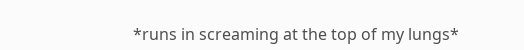*runs in screaming at the top of my lungs*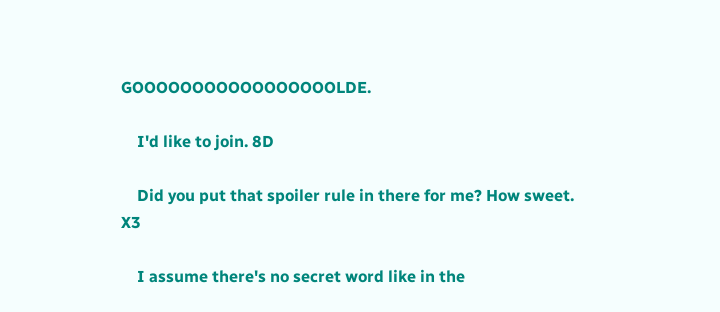GOOOOOOOOOOOOOOOOOLDE.

    I'd like to join. 8D

    Did you put that spoiler rule in there for me? How sweet. X3

    I assume there's no secret word like in the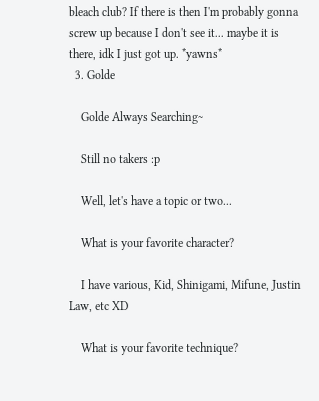bleach club? If there is then I'm probably gonna screw up because I don't see it... maybe it is there, idk I just got up. *yawns*
  3. Golde

    Golde Always Searching~

    Still no takers :p

    Well, let's have a topic or two...

    What is your favorite character?

    I have various, Kid, Shinigami, Mifune, Justin Law, etc XD

    What is your favorite technique?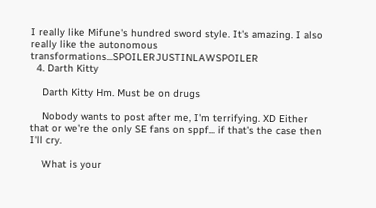I really like Mifune's hundred sword style. It's amazing. I also really like the autonomous transformations...SPOILERJUSTINLAWSPOILER
  4. Darth Kitty

    Darth Kitty Hm. Must be on drugs

    Nobody wants to post after me, I'm terrifying. XD Either that or we're the only SE fans on sppf... if that's the case then I'll cry.

    What is your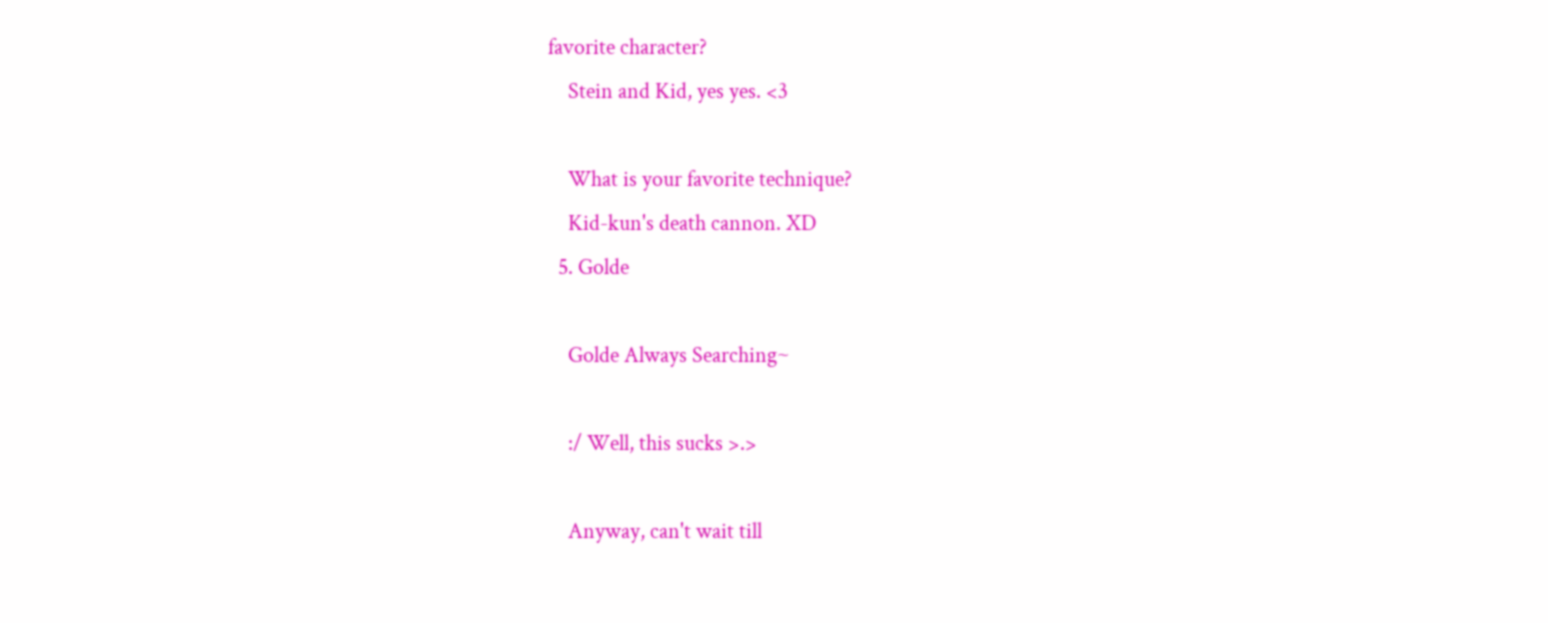favorite character?
    Stein and Kid, yes yes. <3

    What is your favorite technique?
    Kid-kun's death cannon. XD
  5. Golde

    Golde Always Searching~

    :/ Well, this sucks >.>

    Anyway, can't wait till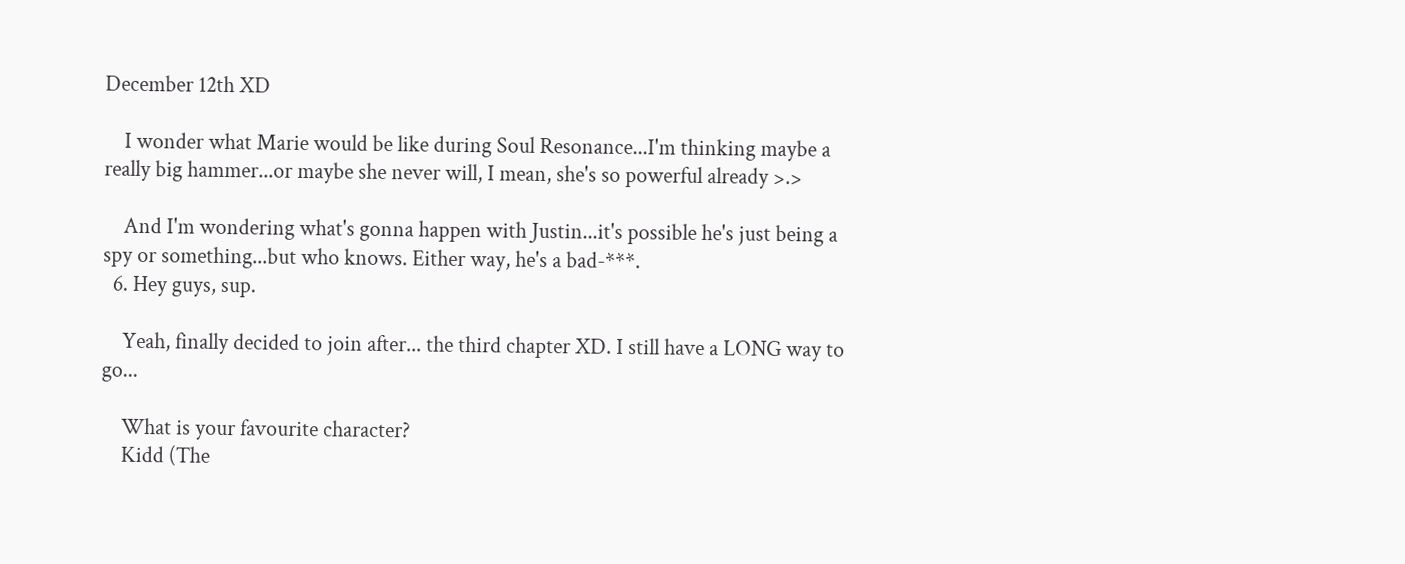December 12th XD

    I wonder what Marie would be like during Soul Resonance...I'm thinking maybe a really big hammer...or maybe she never will, I mean, she's so powerful already >.>

    And I'm wondering what's gonna happen with Justin...it's possible he's just being a spy or something...but who knows. Either way, he's a bad-***.
  6. Hey guys, sup.

    Yeah, finally decided to join after... the third chapter XD. I still have a LONG way to go...

    What is your favourite character?
    Kidd (The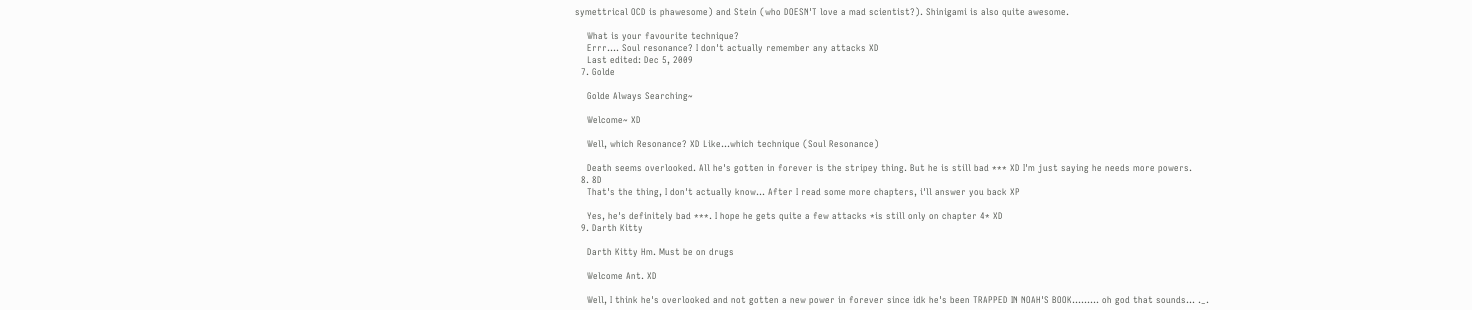symettrical OCD is phawesome) and Stein (who DOESN'T love a mad scientist?). Shinigami is also quite awesome.

    What is your favourite technique?
    Errr.... Soul resonance? I don't actually remember any attacks XD
    Last edited: Dec 5, 2009
  7. Golde

    Golde Always Searching~

    Welcome~ XD

    Well, which Resonance? XD Like...which technique (Soul Resonance)

    Death seems overlooked. All he's gotten in forever is the stripey thing. But he is still bad *** XD I'm just saying he needs more powers.
  8. 8D
    That's the thing, I don't actually know... After I read some more chapters, i'll answer you back XP

    Yes, he's definitely bad ***. I hope he gets quite a few attacks *is still only on chapter 4* XD
  9. Darth Kitty

    Darth Kitty Hm. Must be on drugs

    Welcome Ant. XD

    Well, I think he's overlooked and not gotten a new power in forever since idk he's been TRAPPED IN NOAH'S BOOK......... oh god that sounds... ._.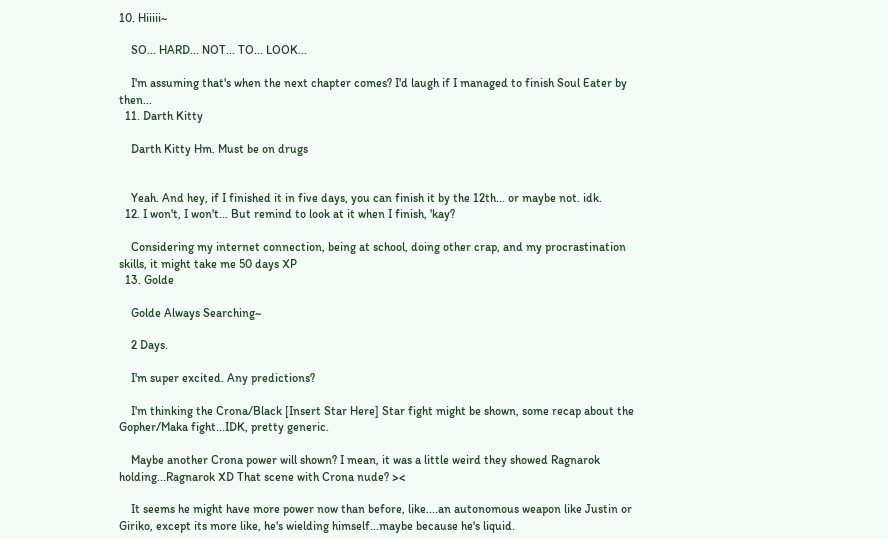10. Hiiiii~

    SO... HARD... NOT... TO... LOOK...

    I'm assuming that's when the next chapter comes? I'd laugh if I managed to finish Soul Eater by then...
  11. Darth Kitty

    Darth Kitty Hm. Must be on drugs


    Yeah. And hey, if I finished it in five days, you can finish it by the 12th... or maybe not. idk.
  12. I won't, I won't... But remind to look at it when I finish, 'kay?

    Considering my internet connection, being at school, doing other crap, and my procrastination skills, it might take me 50 days XP
  13. Golde

    Golde Always Searching~

    2 Days.

    I'm super excited. Any predictions?

    I'm thinking the Crona/Black [Insert Star Here] Star fight might be shown, some recap about the Gopher/Maka fight...IDK, pretty generic.

    Maybe another Crona power will shown? I mean, it was a little weird they showed Ragnarok holding...Ragnarok XD That scene with Crona nude? ><

    It seems he might have more power now than before, like....an autonomous weapon like Justin or Giriko, except its more like, he's wielding himself...maybe because he's liquid.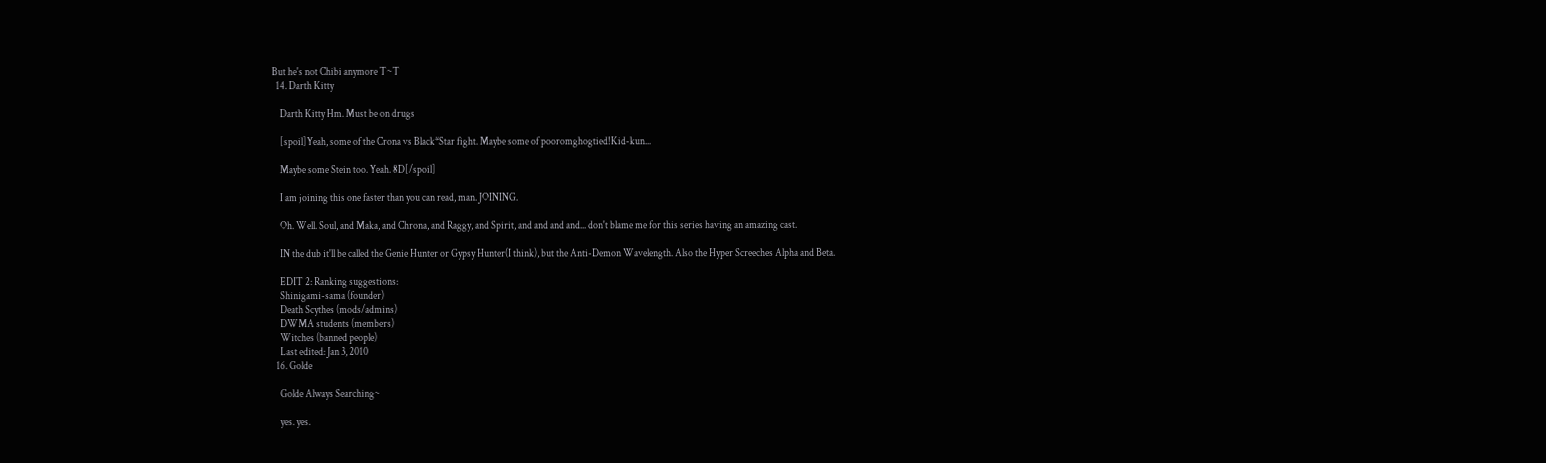But he's not Chibi anymore T~T
  14. Darth Kitty

    Darth Kitty Hm. Must be on drugs

    [spoil]Yeah, some of the Crona vs Black*Star fight. Maybe some of pooromghogtied!Kid-kun...

    Maybe some Stein too. Yeah. 8D[/spoil]

    I am joining this one faster than you can read, man. JOINING.

    Oh. Well. Soul, and Maka, and Chrona, and Raggy, and Spirit, and and and and... don't blame me for this series having an amazing cast.

    IN the dub it'll be called the Genie Hunter or Gypsy Hunter(I think), but the Anti-Demon Wavelength. Also the Hyper Screeches Alpha and Beta.

    EDIT 2: Ranking suggestions:
    Shinigami-sama (founder)
    Death Scythes (mods/admins)
    DWMA students (members)
    Witches (banned people)
    Last edited: Jan 3, 2010
  16. Golde

    Golde Always Searching~

    yes. yes.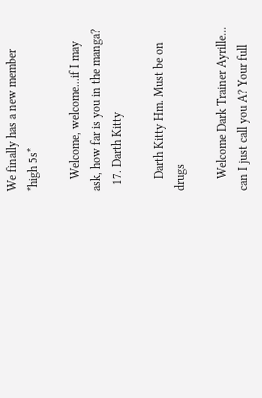We finally has a new member *high 5s*

    Welcome, welcome...if I may ask, how far is you in the manga?
  17. Darth Kitty

    Darth Kitty Hm. Must be on drugs

    Welcome Dark Trainer Ayrille... can I just call you A? Your full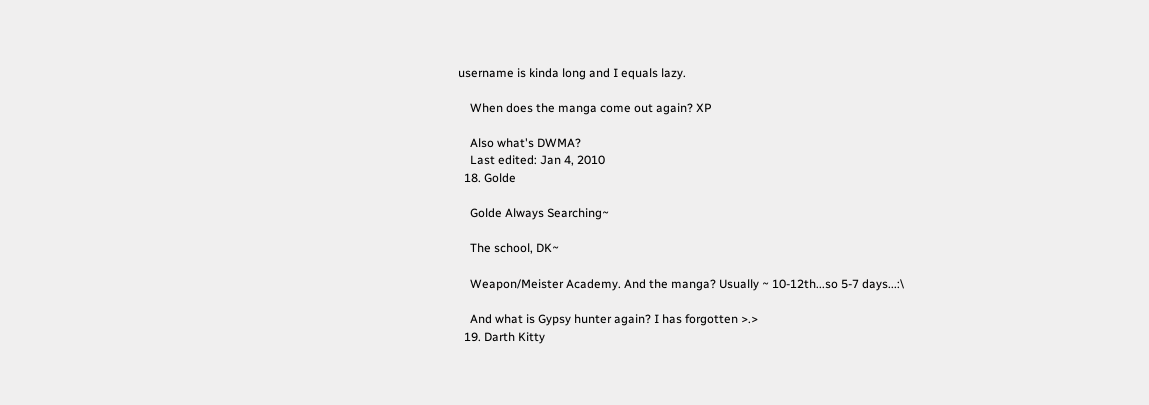username is kinda long and I equals lazy.

    When does the manga come out again? XP

    Also what's DWMA?
    Last edited: Jan 4, 2010
  18. Golde

    Golde Always Searching~

    The school, DK~

    Weapon/Meister Academy. And the manga? Usually ~ 10-12th...so 5-7 days...:\

    And what is Gypsy hunter again? I has forgotten >.>
  19. Darth Kitty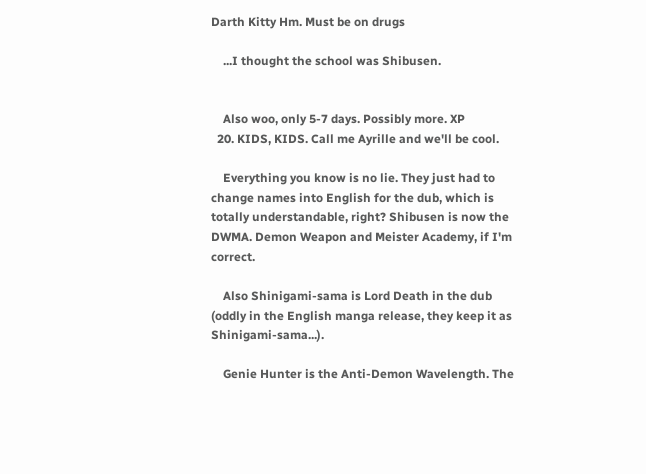Darth Kitty Hm. Must be on drugs

    ...I thought the school was Shibusen.


    Also woo, only 5-7 days. Possibly more. XP
  20. KIDS, KIDS. Call me Ayrille and we'll be cool.

    Everything you know is no lie. They just had to change names into English for the dub, which is totally understandable, right? Shibusen is now the DWMA. Demon Weapon and Meister Academy, if I'm correct.

    Also Shinigami-sama is Lord Death in the dub (oddly in the English manga release, they keep it as Shinigami-sama...).

    Genie Hunter is the Anti-Demon Wavelength. The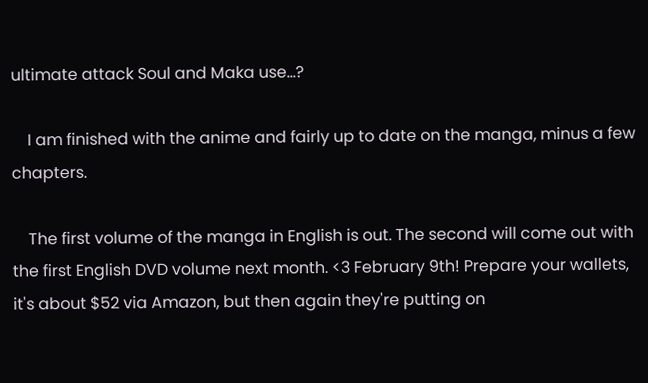ultimate attack Soul and Maka use...?

    I am finished with the anime and fairly up to date on the manga, minus a few chapters.

    The first volume of the manga in English is out. The second will come out with the first English DVD volume next month. <3 February 9th! Prepare your wallets, it's about $52 via Amazon, but then again they're putting on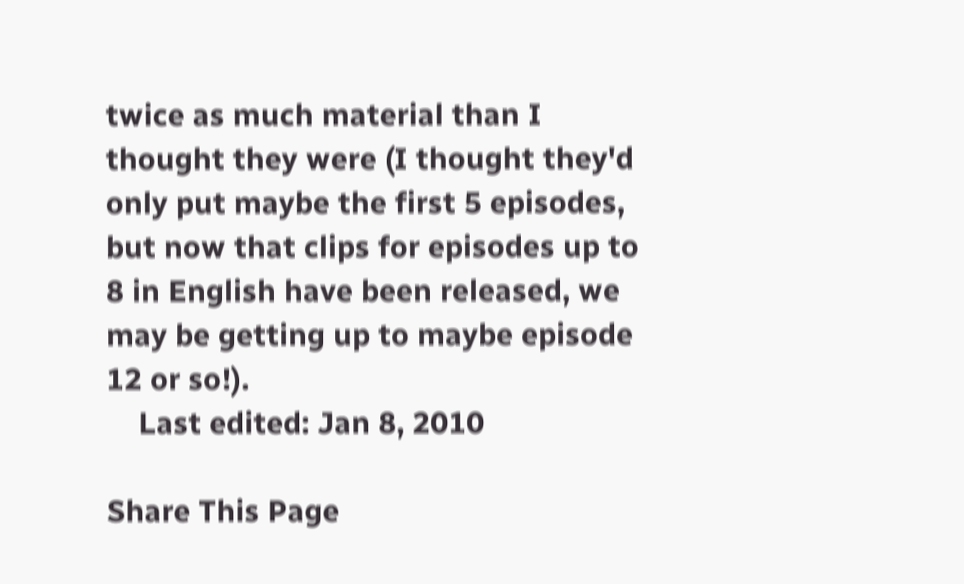twice as much material than I thought they were (I thought they'd only put maybe the first 5 episodes, but now that clips for episodes up to 8 in English have been released, we may be getting up to maybe episode 12 or so!).
    Last edited: Jan 8, 2010

Share This Page